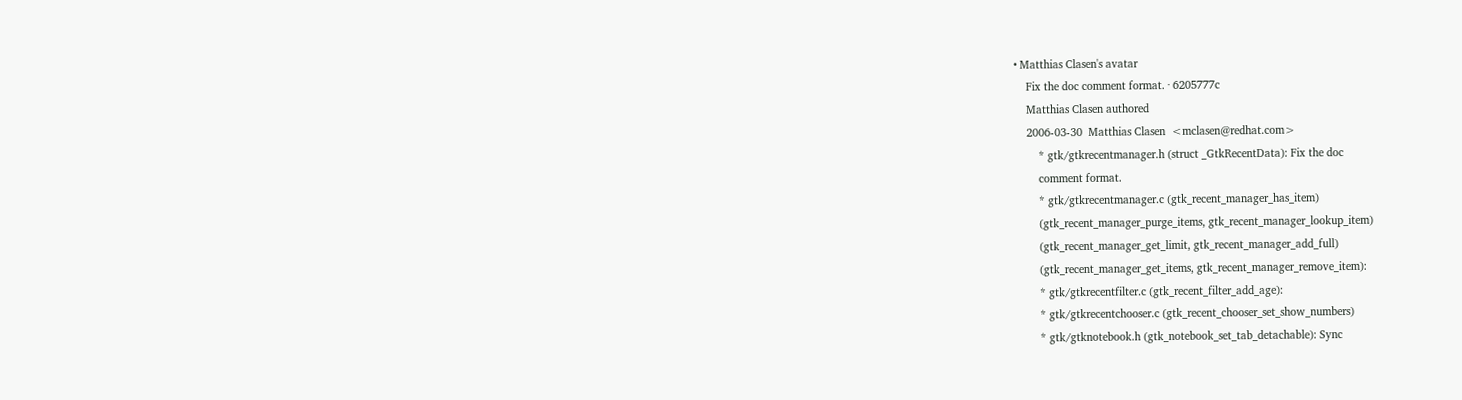• Matthias Clasen's avatar
    Fix the doc comment format. · 6205777c
    Matthias Clasen authored
    2006-03-30  Matthias Clasen  <mclasen@redhat.com>
        * gtk/gtkrecentmanager.h (struct _GtkRecentData): Fix the doc
        comment format.
        * gtk/gtkrecentmanager.c (gtk_recent_manager_has_item)
        (gtk_recent_manager_purge_items, gtk_recent_manager_lookup_item)
        (gtk_recent_manager_get_limit, gtk_recent_manager_add_full)
        (gtk_recent_manager_get_items, gtk_recent_manager_remove_item):
        * gtk/gtkrecentfilter.c (gtk_recent_filter_add_age):
        * gtk/gtkrecentchooser.c (gtk_recent_chooser_set_show_numbers)
        * gtk/gtknotebook.h (gtk_notebook_set_tab_detachable): Sync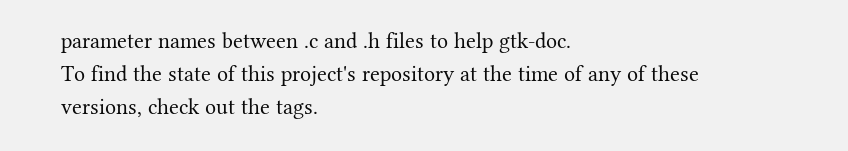parameter names between .c and .h files to help gtk-doc.
To find the state of this project's repository at the time of any of these versions, check out the tags.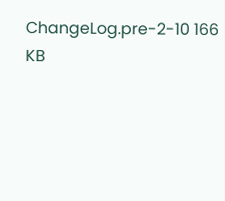ChangeLog.pre-2-10 166 KB